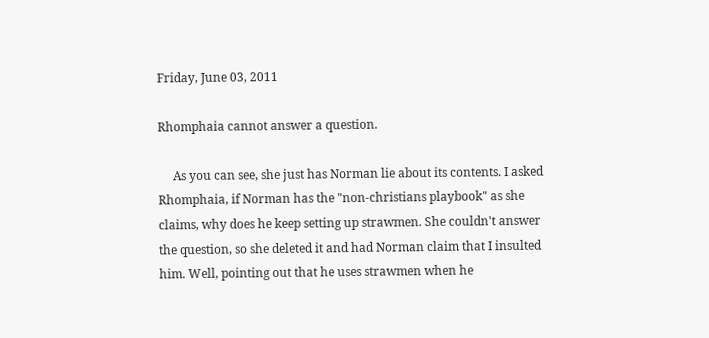Friday, June 03, 2011

Rhomphaia cannot answer a question.

     As you can see, she just has Norman lie about its contents. I asked Rhomphaia, if Norman has the "non-christians playbook" as she claims, why does he keep setting up strawmen. She couldn't answer the question, so she deleted it and had Norman claim that I insulted him. Well, pointing out that he uses strawmen when he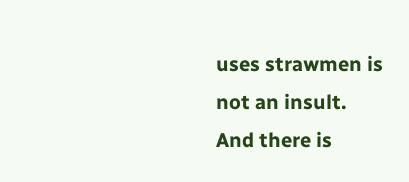uses strawmen is not an insult. And there is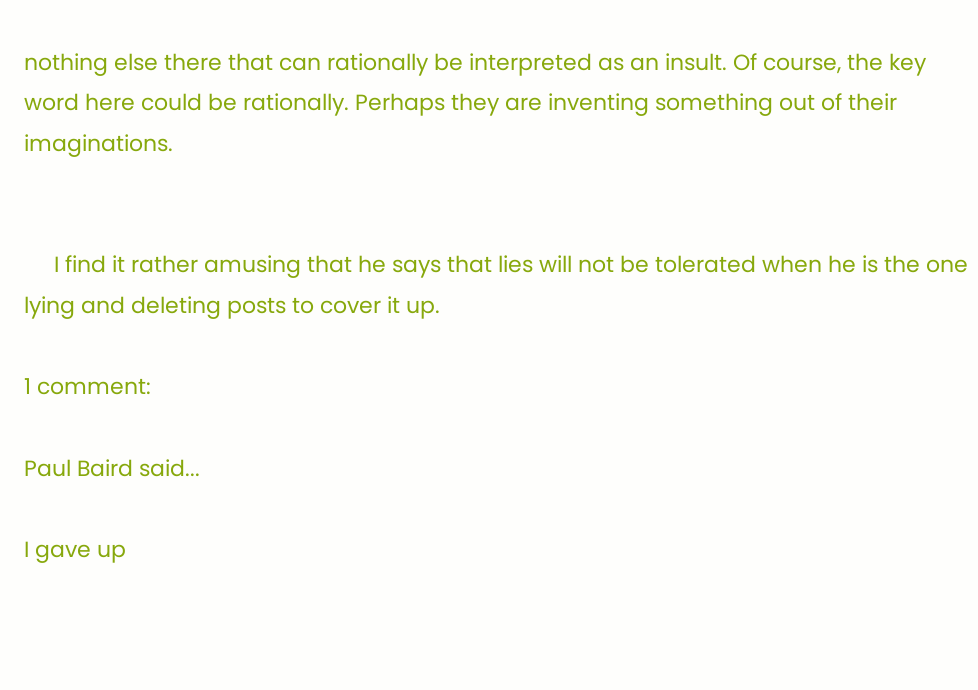nothing else there that can rationally be interpreted as an insult. Of course, the key word here could be rationally. Perhaps they are inventing something out of their imaginations.


     I find it rather amusing that he says that lies will not be tolerated when he is the one lying and deleting posts to cover it up.

1 comment:

Paul Baird said...

I gave up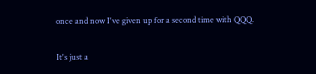once and now I've given up for a second time with QQQ.

It's just a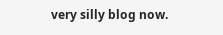very silly blog now.